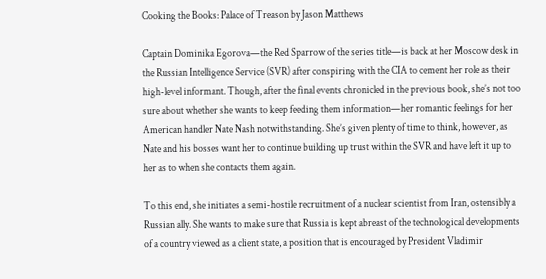Cooking the Books: Palace of Treason by Jason Matthews

Captain Dominika Egorova—the Red Sparrow of the series title—is back at her Moscow desk in the Russian Intelligence Service (SVR) after conspiring with the CIA to cement her role as their high-level informant. Though, after the final events chronicled in the previous book, she’s not too sure about whether she wants to keep feeding them information—her romantic feelings for her American handler Nate Nash notwithstanding. She’s given plenty of time to think, however, as Nate and his bosses want her to continue building up trust within the SVR and have left it up to her as to when she contacts them again.

To this end, she initiates a semi-hostile recruitment of a nuclear scientist from Iran, ostensibly a Russian ally. She wants to make sure that Russia is kept abreast of the technological developments of a country viewed as a client state, a position that is encouraged by President Vladimir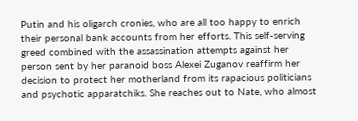Putin and his oligarch cronies, who are all too happy to enrich their personal bank accounts from her efforts. This self-serving greed combined with the assassination attempts against her person sent by her paranoid boss Alexei Zuganov reaffirm her decision to protect her motherland from its rapacious politicians and psychotic apparatchiks. She reaches out to Nate, who almost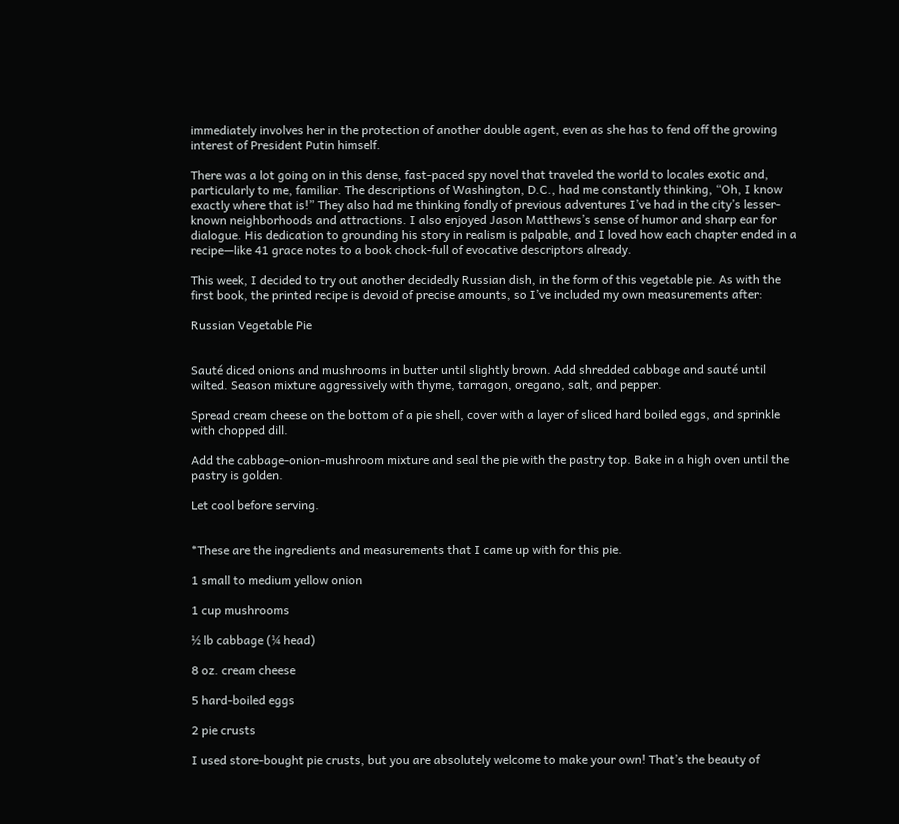immediately involves her in the protection of another double agent, even as she has to fend off the growing interest of President Putin himself.

There was a lot going on in this dense, fast-paced spy novel that traveled the world to locales exotic and, particularly to me, familiar. The descriptions of Washington, D.C., had me constantly thinking, “Oh, I know exactly where that is!” They also had me thinking fondly of previous adventures I’ve had in the city’s lesser-known neighborhoods and attractions. I also enjoyed Jason Matthews’s sense of humor and sharp ear for dialogue. His dedication to grounding his story in realism is palpable, and I loved how each chapter ended in a recipe—like 41 grace notes to a book chock-full of evocative descriptors already.

This week, I decided to try out another decidedly Russian dish, in the form of this vegetable pie. As with the first book, the printed recipe is devoid of precise amounts, so I’ve included my own measurements after:

Russian Vegetable Pie


Sauté diced onions and mushrooms in butter until slightly brown. Add shredded cabbage and sauté until wilted. Season mixture aggressively with thyme, tarragon, oregano, salt, and pepper.

Spread cream cheese on the bottom of a pie shell, cover with a layer of sliced hard boiled eggs, and sprinkle with chopped dill.

Add the cabbage-onion-mushroom mixture and seal the pie with the pastry top. Bake in a high oven until the pastry is golden.

Let cool before serving.


*These are the ingredients and measurements that I came up with for this pie.

1 small to medium yellow onion

1 cup mushrooms

½ lb cabbage (¼ head)

8 oz. cream cheese

5 hard-boiled eggs

2 pie crusts

I used store-bought pie crusts, but you are absolutely welcome to make your own! That’s the beauty of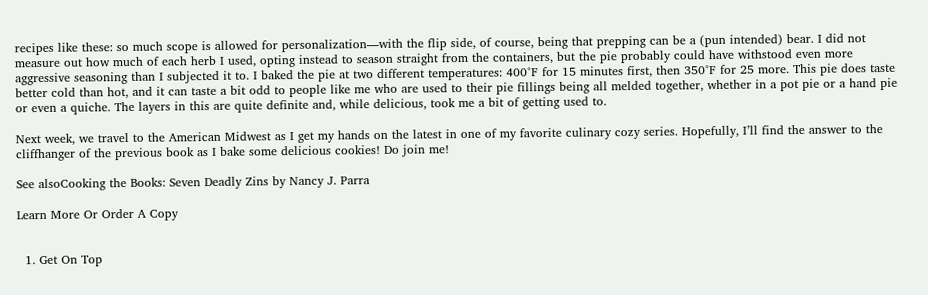recipes like these: so much scope is allowed for personalization—with the flip side, of course, being that prepping can be a (pun intended) bear. I did not measure out how much of each herb I used, opting instead to season straight from the containers, but the pie probably could have withstood even more aggressive seasoning than I subjected it to. I baked the pie at two different temperatures: 400°F for 15 minutes first, then 350°F for 25 more. This pie does taste better cold than hot, and it can taste a bit odd to people like me who are used to their pie fillings being all melded together, whether in a pot pie or a hand pie or even a quiche. The layers in this are quite definite and, while delicious, took me a bit of getting used to.

Next week, we travel to the American Midwest as I get my hands on the latest in one of my favorite culinary cozy series. Hopefully, I’ll find the answer to the cliffhanger of the previous book as I bake some delicious cookies! Do join me!

See alsoCooking the Books: Seven Deadly Zins by Nancy J. Parra

Learn More Or Order A Copy


  1. Get On Top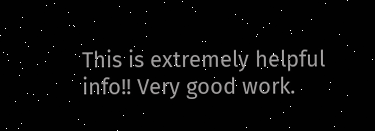This is extremely helpful info!! Very good work.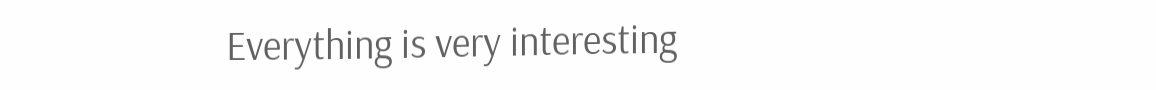Everything is very interesting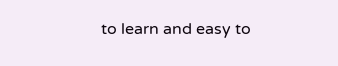to learn and easy to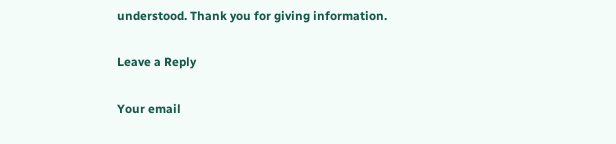understood. Thank you for giving information.

Leave a Reply

Your email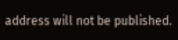address will not be published.